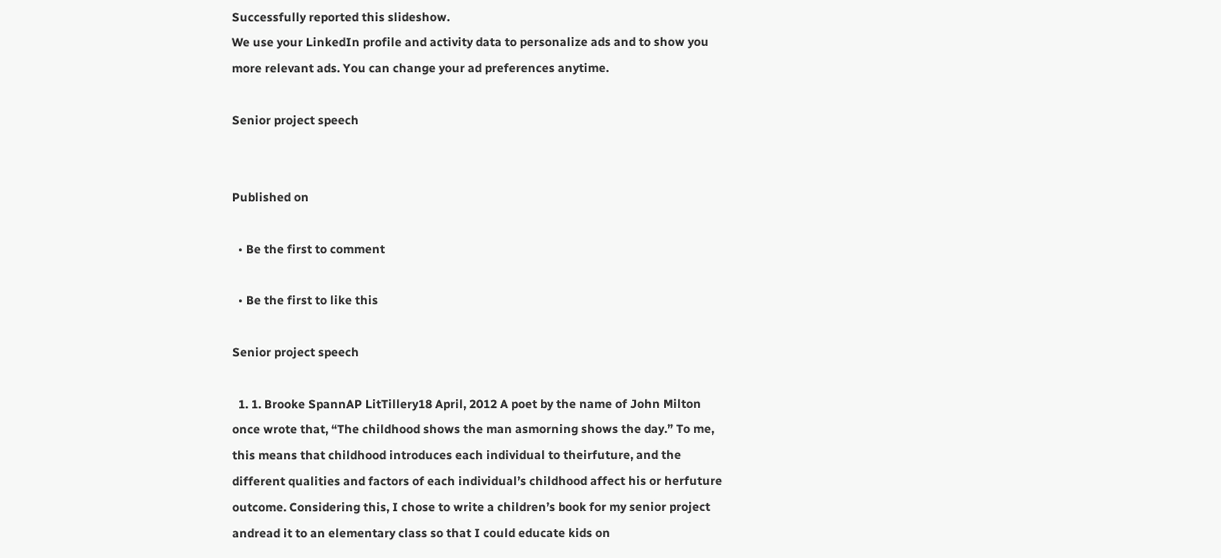Successfully reported this slideshow.
We use your LinkedIn profile and activity data to personalize ads and to show you more relevant ads. You can change your ad preferences anytime.

Senior project speech


Published on

  • Be the first to comment

  • Be the first to like this

Senior project speech

  1. 1. Brooke SpannAP LitTillery18 April, 2012 A poet by the name of John Milton once wrote that, “The childhood shows the man asmorning shows the day.” To me, this means that childhood introduces each individual to theirfuture, and the different qualities and factors of each individual’s childhood affect his or herfuture outcome. Considering this, I chose to write a children’s book for my senior project andread it to an elementary class so that I could educate kids on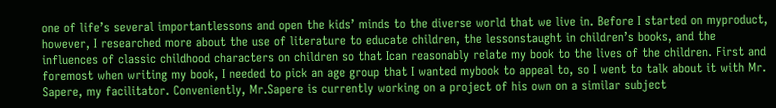one of life’s several importantlessons and open the kids’ minds to the diverse world that we live in. Before I started on myproduct, however, I researched more about the use of literature to educate children, the lessonstaught in children’s books, and the influences of classic childhood characters on children so that Ican reasonably relate my book to the lives of the children. First and foremost when writing my book, I needed to pick an age group that I wanted mybook to appeal to, so I went to talk about it with Mr. Sapere, my facilitator. Conveniently, Mr.Sapere is currently working on a project of his own on a similar subject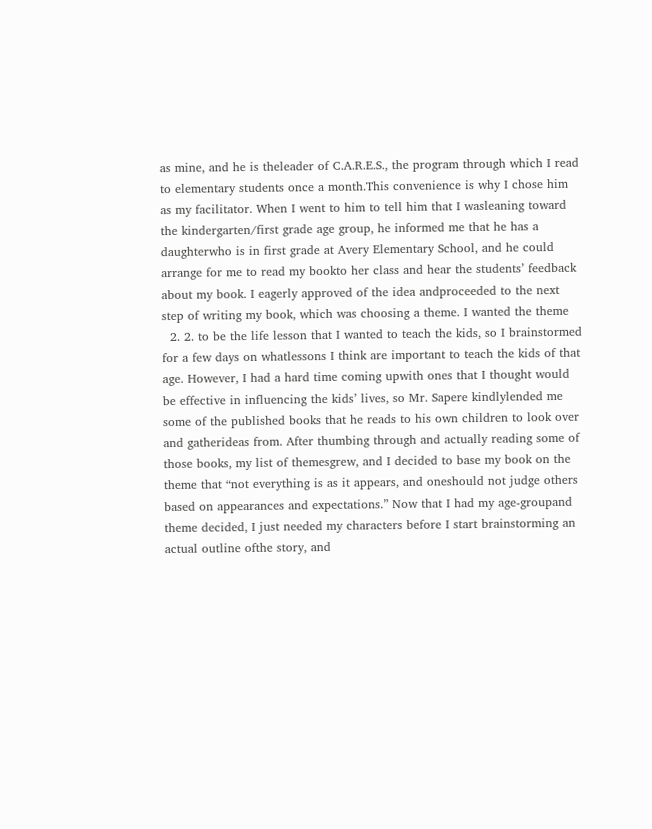as mine, and he is theleader of C.A.R.E.S., the program through which I read to elementary students once a month.This convenience is why I chose him as my facilitator. When I went to him to tell him that I wasleaning toward the kindergarten/first grade age group, he informed me that he has a daughterwho is in first grade at Avery Elementary School, and he could arrange for me to read my bookto her class and hear the students’ feedback about my book. I eagerly approved of the idea andproceeded to the next step of writing my book, which was choosing a theme. I wanted the theme
  2. 2. to be the life lesson that I wanted to teach the kids, so I brainstormed for a few days on whatlessons I think are important to teach the kids of that age. However, I had a hard time coming upwith ones that I thought would be effective in influencing the kids’ lives, so Mr. Sapere kindlylended me some of the published books that he reads to his own children to look over and gatherideas from. After thumbing through and actually reading some of those books, my list of themesgrew, and I decided to base my book on the theme that “not everything is as it appears, and oneshould not judge others based on appearances and expectations.” Now that I had my age-groupand theme decided, I just needed my characters before I start brainstorming an actual outline ofthe story, and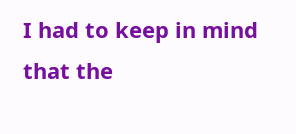I had to keep in mind that the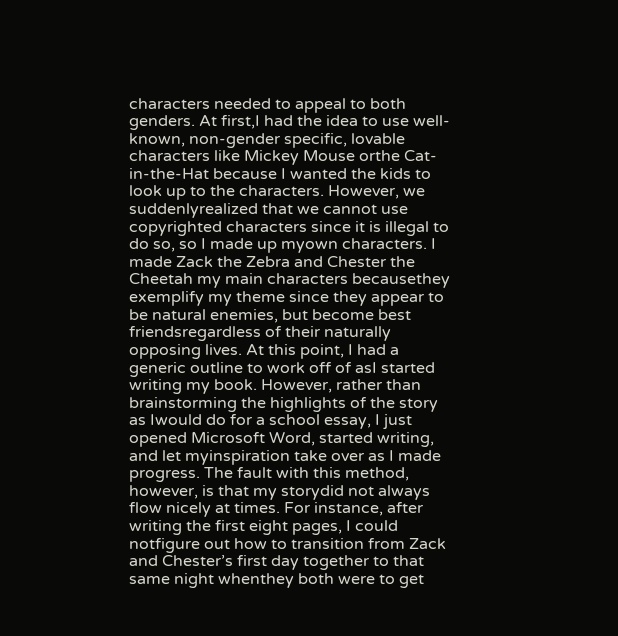characters needed to appeal to both genders. At first,I had the idea to use well-known, non-gender specific, lovable characters like Mickey Mouse orthe Cat-in-the-Hat because I wanted the kids to look up to the characters. However, we suddenlyrealized that we cannot use copyrighted characters since it is illegal to do so, so I made up myown characters. I made Zack the Zebra and Chester the Cheetah my main characters becausethey exemplify my theme since they appear to be natural enemies, but become best friendsregardless of their naturally opposing lives. At this point, I had a generic outline to work off of asI started writing my book. However, rather than brainstorming the highlights of the story as Iwould do for a school essay, I just opened Microsoft Word, started writing, and let myinspiration take over as I made progress. The fault with this method, however, is that my storydid not always flow nicely at times. For instance, after writing the first eight pages, I could notfigure out how to transition from Zack and Chester’s first day together to that same night whenthey both were to get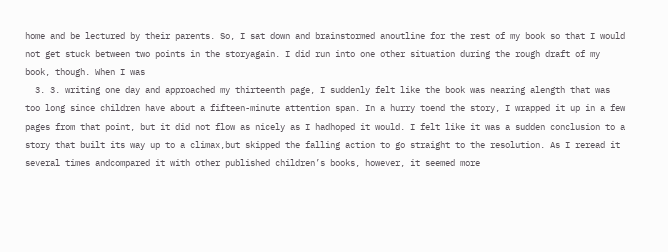home and be lectured by their parents. So, I sat down and brainstormed anoutline for the rest of my book so that I would not get stuck between two points in the storyagain. I did run into one other situation during the rough draft of my book, though. When I was
  3. 3. writing one day and approached my thirteenth page, I suddenly felt like the book was nearing alength that was too long since children have about a fifteen-minute attention span. In a hurry toend the story, I wrapped it up in a few pages from that point, but it did not flow as nicely as I hadhoped it would. I felt like it was a sudden conclusion to a story that built its way up to a climax,but skipped the falling action to go straight to the resolution. As I reread it several times andcompared it with other published children’s books, however, it seemed more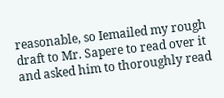reasonable, so Iemailed my rough draft to Mr. Sapere to read over it and asked him to thoroughly read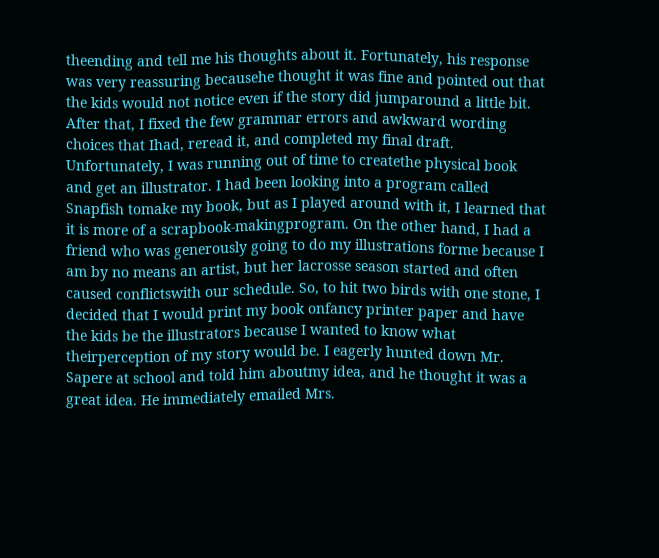theending and tell me his thoughts about it. Fortunately, his response was very reassuring becausehe thought it was fine and pointed out that the kids would not notice even if the story did jumparound a little bit. After that, I fixed the few grammar errors and awkward wording choices that Ihad, reread it, and completed my final draft. Unfortunately, I was running out of time to createthe physical book and get an illustrator. I had been looking into a program called Snapfish tomake my book, but as I played around with it, I learned that it is more of a scrapbook-makingprogram. On the other hand, I had a friend who was generously going to do my illustrations forme because I am by no means an artist, but her lacrosse season started and often caused conflictswith our schedule. So, to hit two birds with one stone, I decided that I would print my book onfancy printer paper and have the kids be the illustrators because I wanted to know what theirperception of my story would be. I eagerly hunted down Mr. Sapere at school and told him aboutmy idea, and he thought it was a great idea. He immediately emailed Mrs.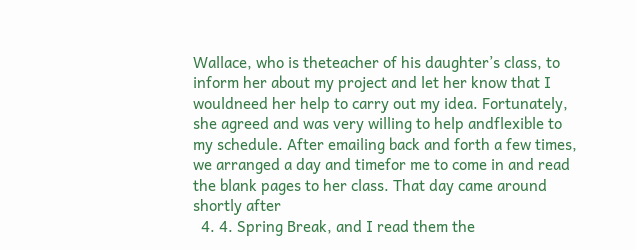Wallace, who is theteacher of his daughter’s class, to inform her about my project and let her know that I wouldneed her help to carry out my idea. Fortunately, she agreed and was very willing to help andflexible to my schedule. After emailing back and forth a few times, we arranged a day and timefor me to come in and read the blank pages to her class. That day came around shortly after
  4. 4. Spring Break, and I read them the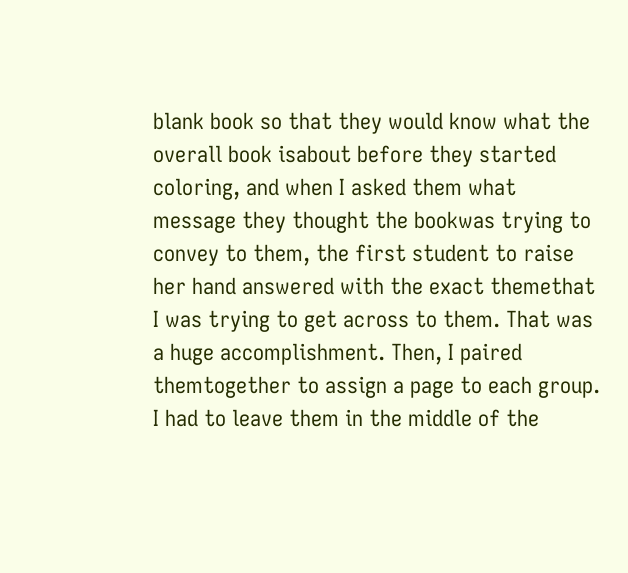blank book so that they would know what the overall book isabout before they started coloring, and when I asked them what message they thought the bookwas trying to convey to them, the first student to raise her hand answered with the exact themethat I was trying to get across to them. That was a huge accomplishment. Then, I paired themtogether to assign a page to each group. I had to leave them in the middle of the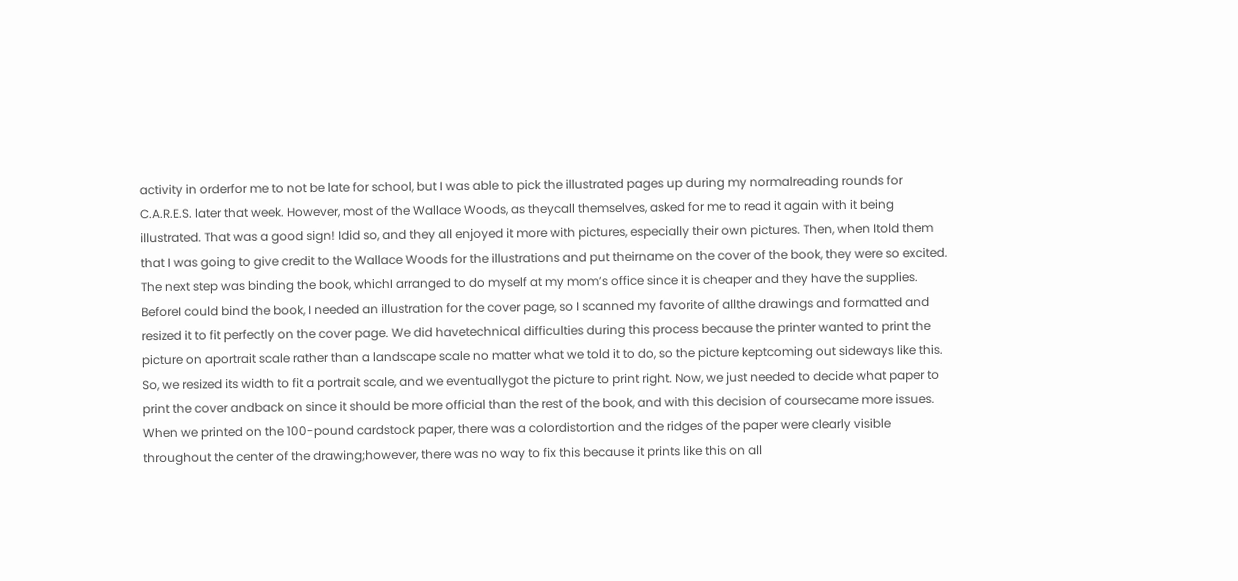activity in orderfor me to not be late for school, but I was able to pick the illustrated pages up during my normalreading rounds for C.A.R.E.S. later that week. However, most of the Wallace Woods, as theycall themselves, asked for me to read it again with it being illustrated. That was a good sign! Idid so, and they all enjoyed it more with pictures, especially their own pictures. Then, when Itold them that I was going to give credit to the Wallace Woods for the illustrations and put theirname on the cover of the book, they were so excited. The next step was binding the book, whichI arranged to do myself at my mom’s office since it is cheaper and they have the supplies. BeforeI could bind the book, I needed an illustration for the cover page, so I scanned my favorite of allthe drawings and formatted and resized it to fit perfectly on the cover page. We did havetechnical difficulties during this process because the printer wanted to print the picture on aportrait scale rather than a landscape scale no matter what we told it to do, so the picture keptcoming out sideways like this. So, we resized its width to fit a portrait scale, and we eventuallygot the picture to print right. Now, we just needed to decide what paper to print the cover andback on since it should be more official than the rest of the book, and with this decision of coursecame more issues. When we printed on the 100-pound cardstock paper, there was a colordistortion and the ridges of the paper were clearly visible throughout the center of the drawing;however, there was no way to fix this because it prints like this on all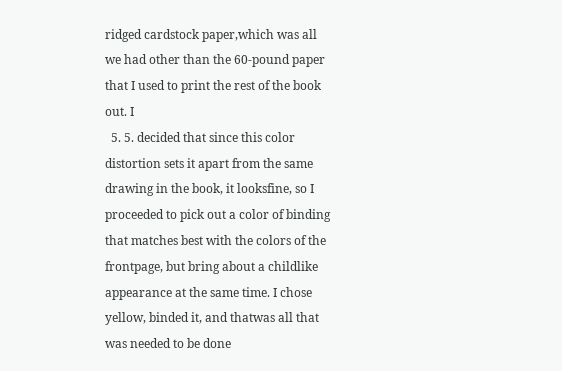ridged cardstock paper,which was all we had other than the 60-pound paper that I used to print the rest of the book out. I
  5. 5. decided that since this color distortion sets it apart from the same drawing in the book, it looksfine, so I proceeded to pick out a color of binding that matches best with the colors of the frontpage, but bring about a childlike appearance at the same time. I chose yellow, binded it, and thatwas all that was needed to be done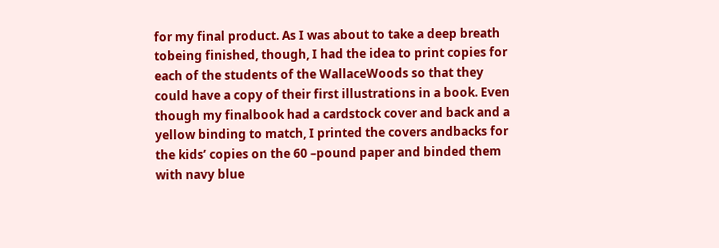for my final product. As I was about to take a deep breath tobeing finished, though, I had the idea to print copies for each of the students of the WallaceWoods so that they could have a copy of their first illustrations in a book. Even though my finalbook had a cardstock cover and back and a yellow binding to match, I printed the covers andbacks for the kids’ copies on the 60 –pound paper and binded them with navy blue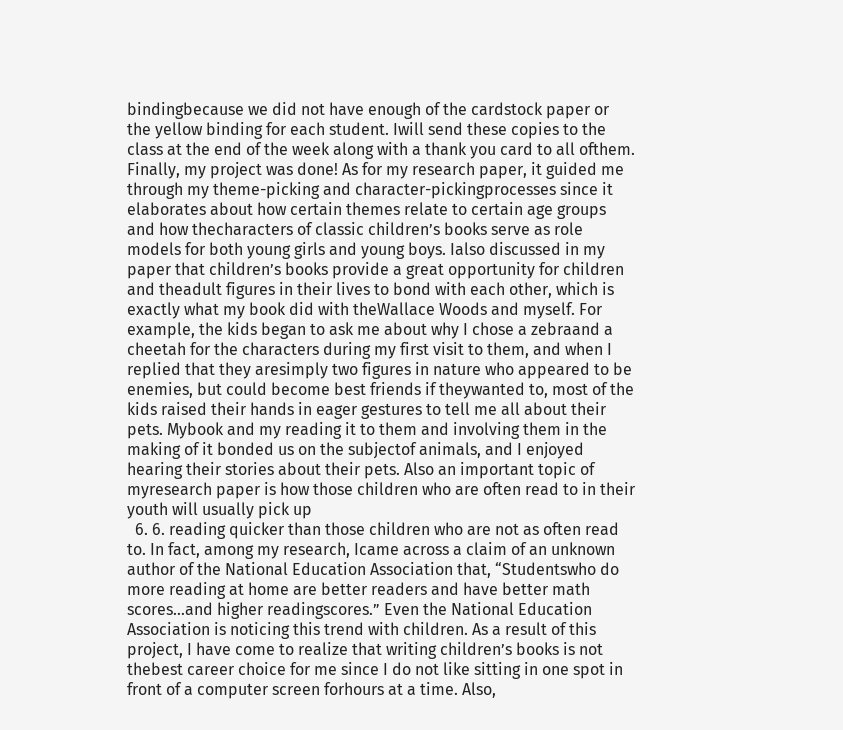bindingbecause we did not have enough of the cardstock paper or the yellow binding for each student. Iwill send these copies to the class at the end of the week along with a thank you card to all ofthem. Finally, my project was done! As for my research paper, it guided me through my theme-picking and character-pickingprocesses since it elaborates about how certain themes relate to certain age groups and how thecharacters of classic children’s books serve as role models for both young girls and young boys. Ialso discussed in my paper that children’s books provide a great opportunity for children and theadult figures in their lives to bond with each other, which is exactly what my book did with theWallace Woods and myself. For example, the kids began to ask me about why I chose a zebraand a cheetah for the characters during my first visit to them, and when I replied that they aresimply two figures in nature who appeared to be enemies, but could become best friends if theywanted to, most of the kids raised their hands in eager gestures to tell me all about their pets. Mybook and my reading it to them and involving them in the making of it bonded us on the subjectof animals, and I enjoyed hearing their stories about their pets. Also an important topic of myresearch paper is how those children who are often read to in their youth will usually pick up
  6. 6. reading quicker than those children who are not as often read to. In fact, among my research, Icame across a claim of an unknown author of the National Education Association that, “Studentswho do more reading at home are better readers and have better math scores…and higher readingscores.” Even the National Education Association is noticing this trend with children. As a result of this project, I have come to realize that writing children’s books is not thebest career choice for me since I do not like sitting in one spot in front of a computer screen forhours at a time. Also,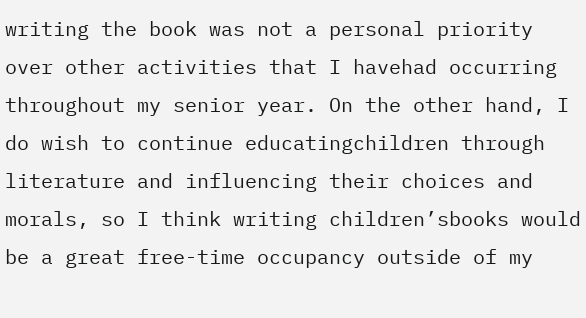writing the book was not a personal priority over other activities that I havehad occurring throughout my senior year. On the other hand, I do wish to continue educatingchildren through literature and influencing their choices and morals, so I think writing children’sbooks would be a great free-time occupancy outside of my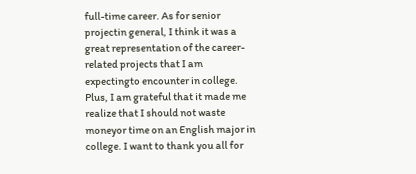full-time career. As for senior projectin general, I think it was a great representation of the career-related projects that I am expectingto encounter in college. Plus, I am grateful that it made me realize that I should not waste moneyor time on an English major in college. I want to thank you all for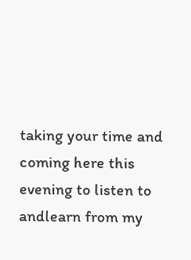taking your time and coming here this evening to listen to andlearn from my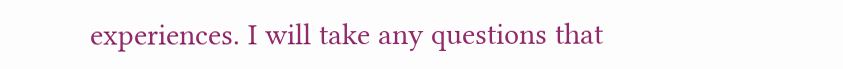experiences. I will take any questions that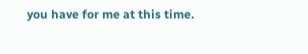you have for me at this time.